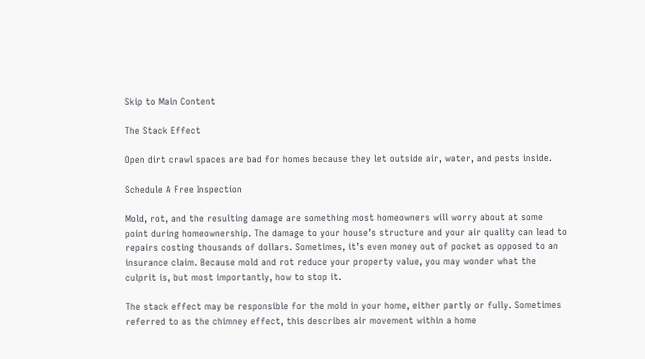Skip to Main Content

The Stack Effect

Open dirt crawl spaces are bad for homes because they let outside air, water, and pests inside.

Schedule A Free Inspection

Mold, rot, and the resulting damage are something most homeowners will worry about at some point during homeownership. The damage to your house’s structure and your air quality can lead to repairs costing thousands of dollars. Sometimes, it’s even money out of pocket as opposed to an insurance claim. Because mold and rot reduce your property value, you may wonder what the culprit is, but most importantly, how to stop it.

The stack effect may be responsible for the mold in your home, either partly or fully. Sometimes referred to as the chimney effect, this describes air movement within a home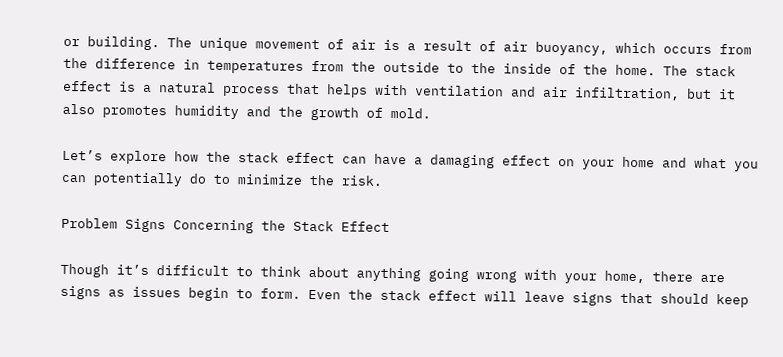or building. The unique movement of air is a result of air buoyancy, which occurs from the difference in temperatures from the outside to the inside of the home. The stack effect is a natural process that helps with ventilation and air infiltration, but it also promotes humidity and the growth of mold.

Let’s explore how the stack effect can have a damaging effect on your home and what you can potentially do to minimize the risk.

Problem Signs Concerning the Stack Effect

Though it’s difficult to think about anything going wrong with your home, there are signs as issues begin to form. Even the stack effect will leave signs that should keep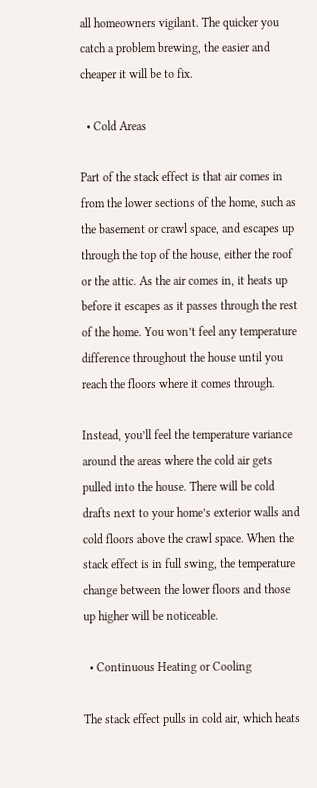all homeowners vigilant. The quicker you catch a problem brewing, the easier and cheaper it will be to fix.

  • Cold Areas

Part of the stack effect is that air comes in from the lower sections of the home, such as the basement or crawl space, and escapes up through the top of the house, either the roof or the attic. As the air comes in, it heats up before it escapes as it passes through the rest of the home. You won’t feel any temperature difference throughout the house until you reach the floors where it comes through.

Instead, you’ll feel the temperature variance around the areas where the cold air gets pulled into the house. There will be cold drafts next to your home’s exterior walls and cold floors above the crawl space. When the stack effect is in full swing, the temperature change between the lower floors and those up higher will be noticeable.

  • Continuous Heating or Cooling

The stack effect pulls in cold air, which heats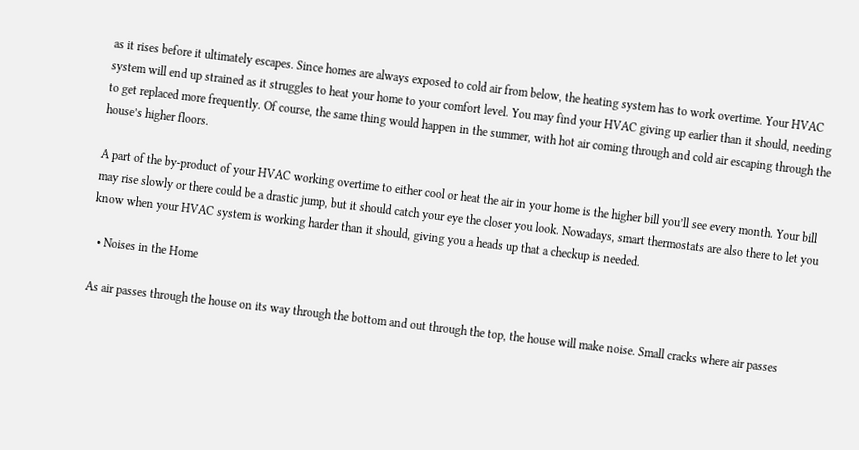as it rises before it ultimately escapes. Since homes are always exposed to cold air from below, the heating system has to work overtime. Your HVAC system will end up strained as it struggles to heat your home to your comfort level. You may find your HVAC giving up earlier than it should, needing to get replaced more frequently. Of course, the same thing would happen in the summer, with hot air coming through and cold air escaping through the house’s higher floors.

A part of the by-product of your HVAC working overtime to either cool or heat the air in your home is the higher bill you’ll see every month. Your bill may rise slowly or there could be a drastic jump, but it should catch your eye the closer you look. Nowadays, smart thermostats are also there to let you know when your HVAC system is working harder than it should, giving you a heads up that a checkup is needed.

  • Noises in the Home

As air passes through the house on its way through the bottom and out through the top, the house will make noise. Small cracks where air passes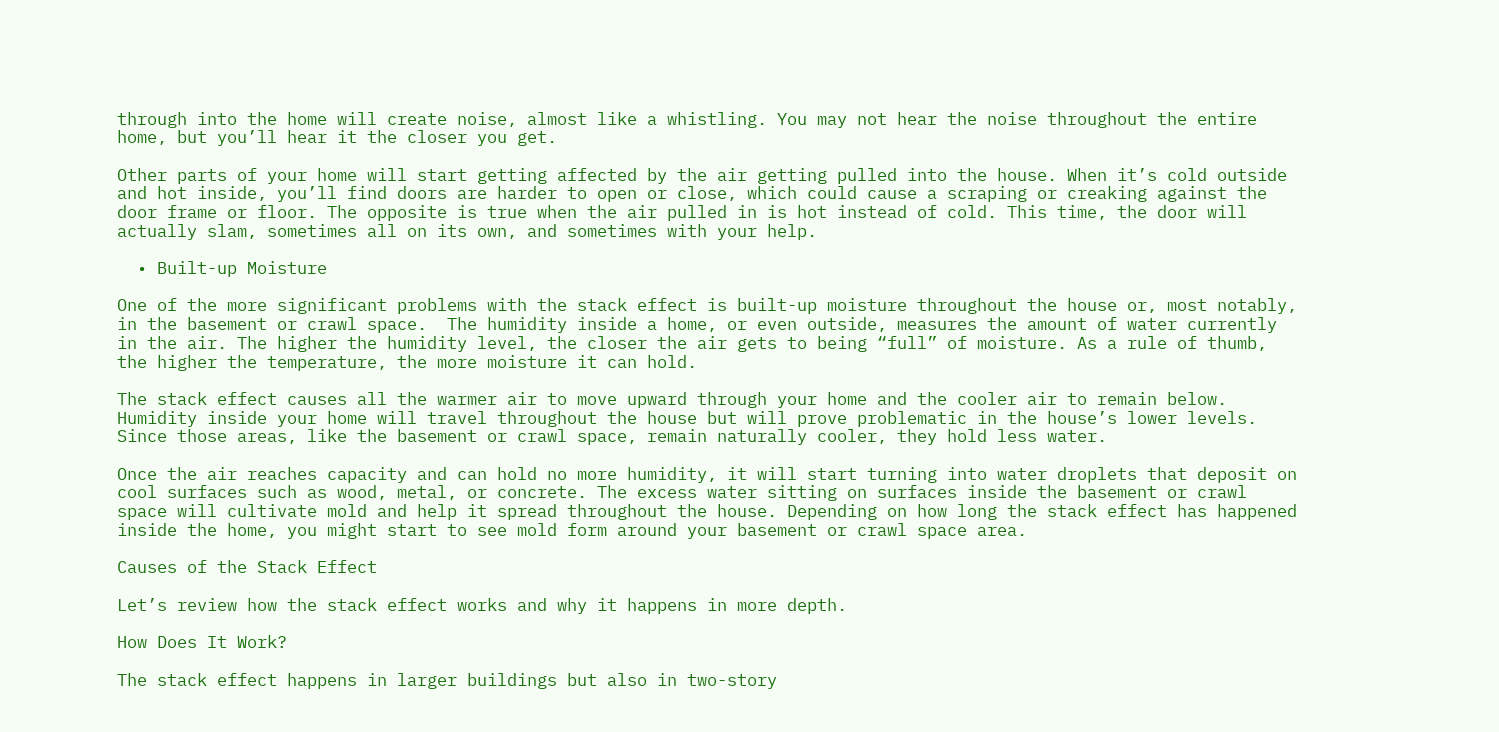through into the home will create noise, almost like a whistling. You may not hear the noise throughout the entire home, but you’ll hear it the closer you get.

Other parts of your home will start getting affected by the air getting pulled into the house. When it’s cold outside and hot inside, you’ll find doors are harder to open or close, which could cause a scraping or creaking against the door frame or floor. The opposite is true when the air pulled in is hot instead of cold. This time, the door will actually slam, sometimes all on its own, and sometimes with your help.

  • Built-up Moisture

One of the more significant problems with the stack effect is built-up moisture throughout the house or, most notably, in the basement or crawl space.  The humidity inside a home, or even outside, measures the amount of water currently in the air. The higher the humidity level, the closer the air gets to being “full” of moisture. As a rule of thumb, the higher the temperature, the more moisture it can hold.

The stack effect causes all the warmer air to move upward through your home and the cooler air to remain below. Humidity inside your home will travel throughout the house but will prove problematic in the house’s lower levels. Since those areas, like the basement or crawl space, remain naturally cooler, they hold less water.

Once the air reaches capacity and can hold no more humidity, it will start turning into water droplets that deposit on cool surfaces such as wood, metal, or concrete. The excess water sitting on surfaces inside the basement or crawl space will cultivate mold and help it spread throughout the house. Depending on how long the stack effect has happened inside the home, you might start to see mold form around your basement or crawl space area.

Causes of the Stack Effect

Let’s review how the stack effect works and why it happens in more depth.

How Does It Work?

The stack effect happens in larger buildings but also in two-story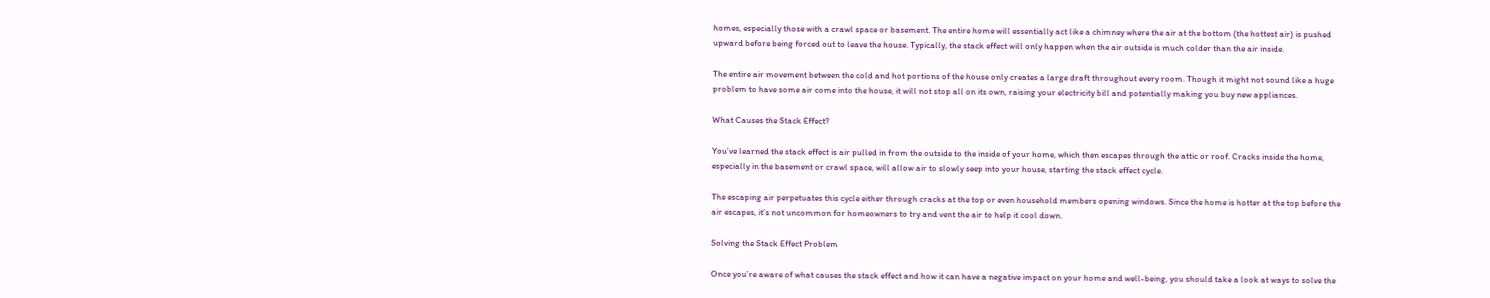homes, especially those with a crawl space or basement. The entire home will essentially act like a chimney where the air at the bottom (the hottest air) is pushed upward before being forced out to leave the house. Typically, the stack effect will only happen when the air outside is much colder than the air inside.

The entire air movement between the cold and hot portions of the house only creates a large draft throughout every room. Though it might not sound like a huge problem to have some air come into the house, it will not stop all on its own, raising your electricity bill and potentially making you buy new appliances.

What Causes the Stack Effect?

You’ve learned the stack effect is air pulled in from the outside to the inside of your home, which then escapes through the attic or roof. Cracks inside the home, especially in the basement or crawl space, will allow air to slowly seep into your house, starting the stack effect cycle.

The escaping air perpetuates this cycle either through cracks at the top or even household members opening windows. Since the home is hotter at the top before the air escapes, it’s not uncommon for homeowners to try and vent the air to help it cool down.

Solving the Stack Effect Problem

Once you’re aware of what causes the stack effect and how it can have a negative impact on your home and well-being, you should take a look at ways to solve the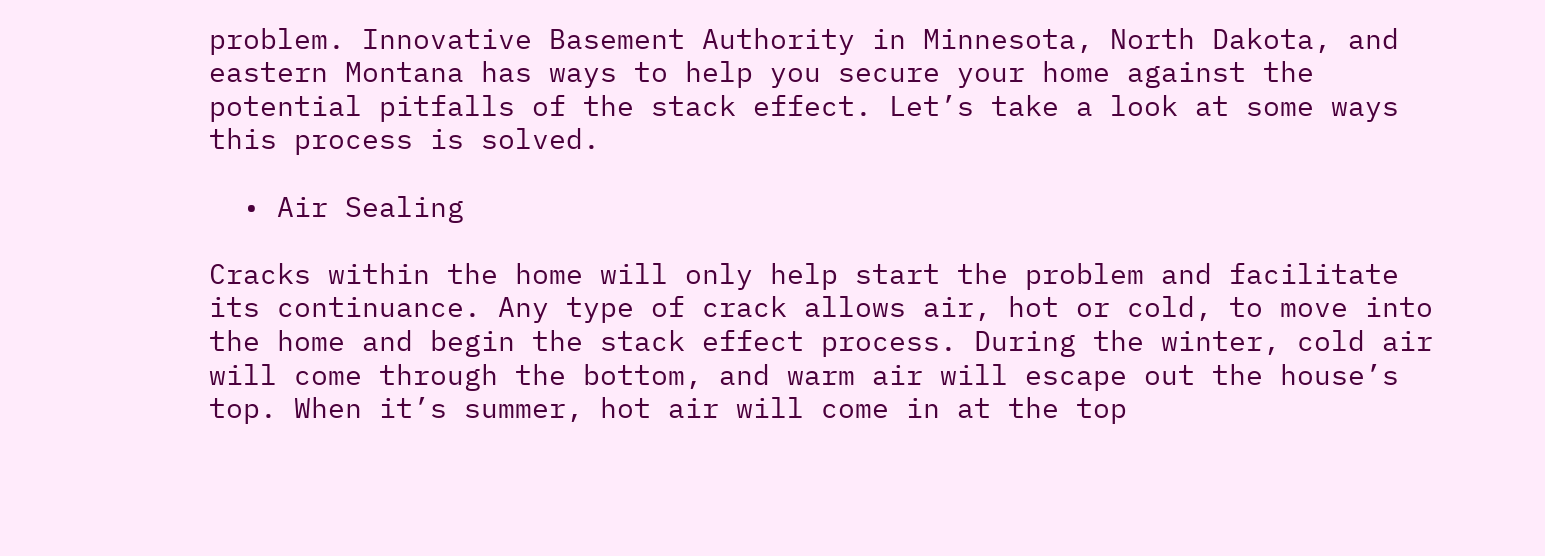problem. Innovative Basement Authority in Minnesota, North Dakota, and eastern Montana has ways to help you secure your home against the potential pitfalls of the stack effect. Let’s take a look at some ways this process is solved.

  • Air Sealing

Cracks within the home will only help start the problem and facilitate its continuance. Any type of crack allows air, hot or cold, to move into the home and begin the stack effect process. During the winter, cold air will come through the bottom, and warm air will escape out the house’s top. When it’s summer, hot air will come in at the top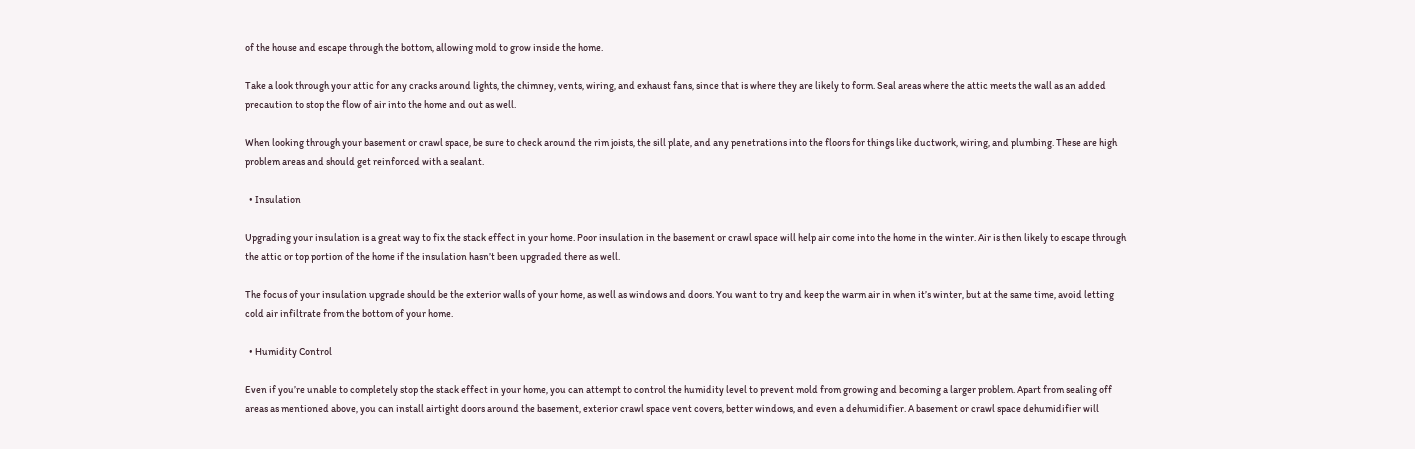of the house and escape through the bottom, allowing mold to grow inside the home.

Take a look through your attic for any cracks around lights, the chimney, vents, wiring, and exhaust fans, since that is where they are likely to form. Seal areas where the attic meets the wall as an added precaution to stop the flow of air into the home and out as well.

When looking through your basement or crawl space, be sure to check around the rim joists, the sill plate, and any penetrations into the floors for things like ductwork, wiring, and plumbing. These are high problem areas and should get reinforced with a sealant.

  • Insulation

Upgrading your insulation is a great way to fix the stack effect in your home. Poor insulation in the basement or crawl space will help air come into the home in the winter. Air is then likely to escape through the attic or top portion of the home if the insulation hasn’t been upgraded there as well.

The focus of your insulation upgrade should be the exterior walls of your home, as well as windows and doors. You want to try and keep the warm air in when it’s winter, but at the same time, avoid letting cold air infiltrate from the bottom of your home.

  • Humidity Control

Even if you’re unable to completely stop the stack effect in your home, you can attempt to control the humidity level to prevent mold from growing and becoming a larger problem. Apart from sealing off areas as mentioned above, you can install airtight doors around the basement, exterior crawl space vent covers, better windows, and even a dehumidifier. A basement or crawl space dehumidifier will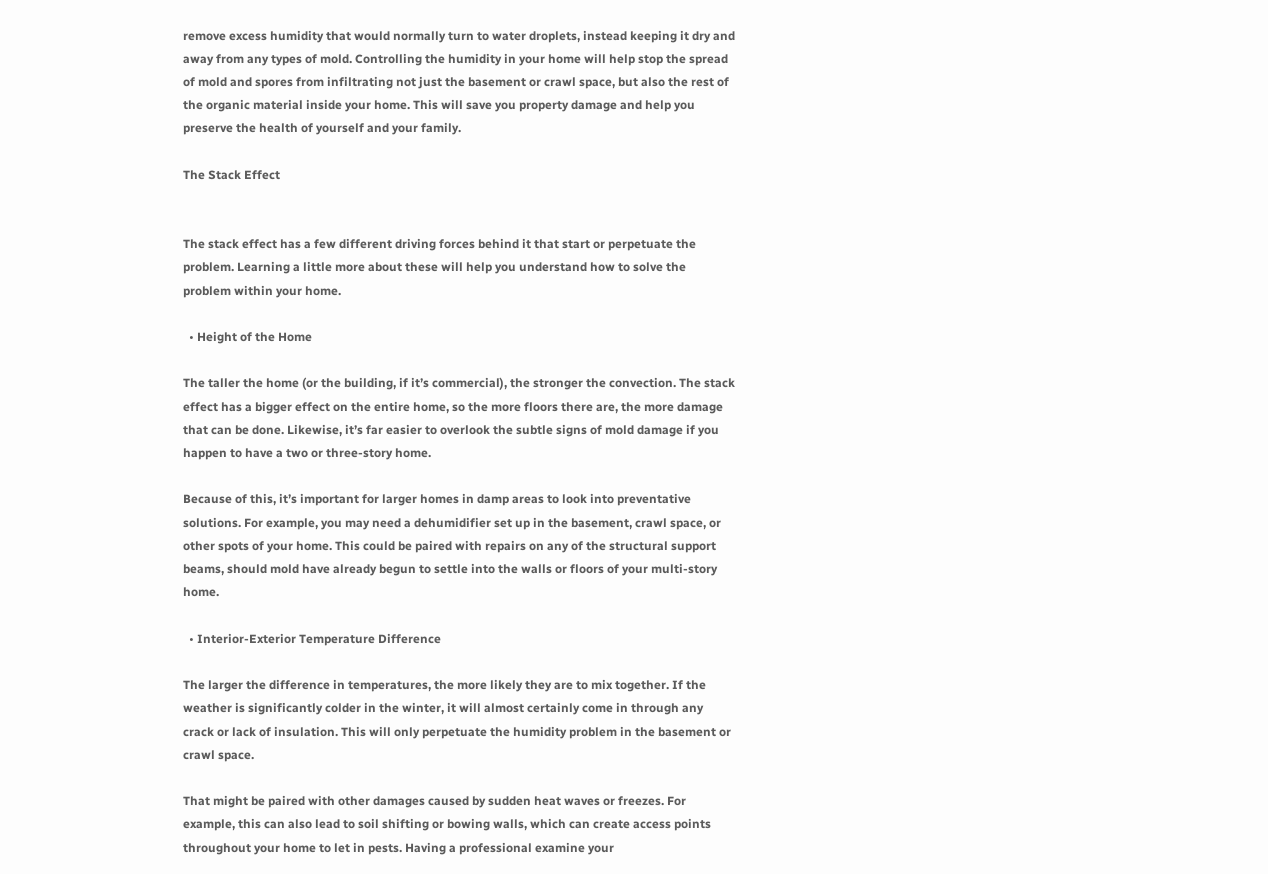remove excess humidity that would normally turn to water droplets, instead keeping it dry and away from any types of mold. Controlling the humidity in your home will help stop the spread of mold and spores from infiltrating not just the basement or crawl space, but also the rest of the organic material inside your home. This will save you property damage and help you preserve the health of yourself and your family.

The Stack Effect


The stack effect has a few different driving forces behind it that start or perpetuate the problem. Learning a little more about these will help you understand how to solve the problem within your home.

  • Height of the Home

The taller the home (or the building, if it’s commercial), the stronger the convection. The stack effect has a bigger effect on the entire home, so the more floors there are, the more damage that can be done. Likewise, it’s far easier to overlook the subtle signs of mold damage if you happen to have a two or three-story home.

Because of this, it’s important for larger homes in damp areas to look into preventative solutions. For example, you may need a dehumidifier set up in the basement, crawl space, or other spots of your home. This could be paired with repairs on any of the structural support beams, should mold have already begun to settle into the walls or floors of your multi-story home.

  • Interior-Exterior Temperature Difference

The larger the difference in temperatures, the more likely they are to mix together. If the weather is significantly colder in the winter, it will almost certainly come in through any crack or lack of insulation. This will only perpetuate the humidity problem in the basement or crawl space.

That might be paired with other damages caused by sudden heat waves or freezes. For example, this can also lead to soil shifting or bowing walls, which can create access points throughout your home to let in pests. Having a professional examine your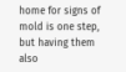home for signs of mold is one step, but having them also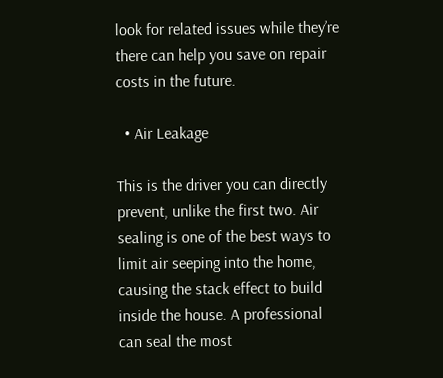look for related issues while they’re there can help you save on repair costs in the future.

  • Air Leakage

This is the driver you can directly prevent, unlike the first two. Air sealing is one of the best ways to limit air seeping into the home, causing the stack effect to build inside the house. A professional can seal the most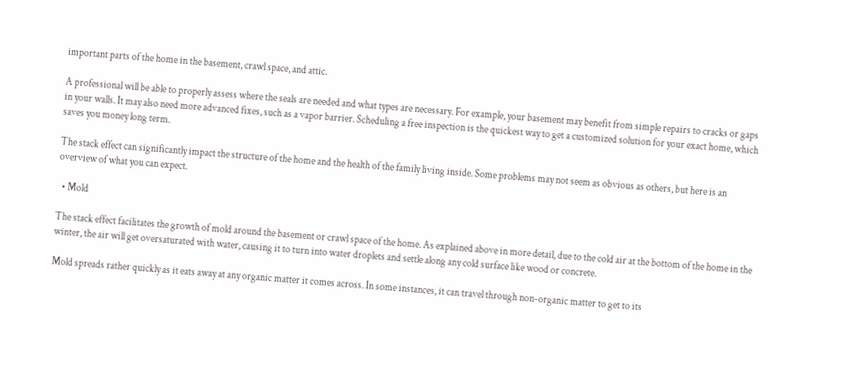important parts of the home in the basement, crawl space, and attic.

A professional will be able to properly assess where the seals are needed and what types are necessary. For example, your basement may benefit from simple repairs to cracks or gaps in your walls. It may also need more advanced fixes, such as a vapor barrier. Scheduling a free inspection is the quickest way to get a customized solution for your exact home, which saves you money long term.

The stack effect can significantly impact the structure of the home and the health of the family living inside. Some problems may not seem as obvious as others, but here is an overview of what you can expect.

  • Mold

The stack effect facilitates the growth of mold around the basement or crawl space of the home. As explained above in more detail, due to the cold air at the bottom of the home in the winter, the air will get oversaturated with water, causing it to turn into water droplets and settle along any cold surface like wood or concrete.

Mold spreads rather quickly as it eats away at any organic matter it comes across. In some instances, it can travel through non-organic matter to get to its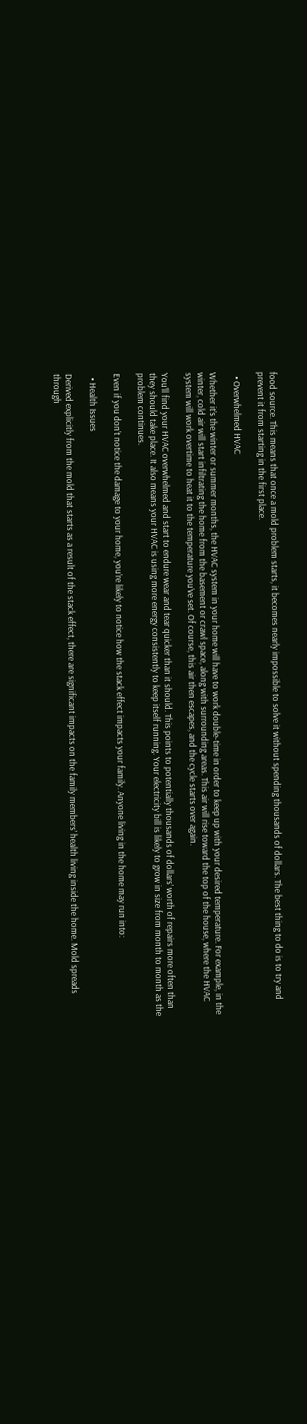food source. This means that once a mold problem starts, it becomes nearly impossible to solve it without spending thousands of dollars. The best thing to do is to try and prevent it from starting in the first place.

  • Overwhelmed HVAC

Whether it’s the winter or summer months, the HVAC system in your home will have to work double-time in order to keep up with your desired temperature. For example, in the winter, cold air will start infiltrating the home from the basement or crawl space, along with surrounding areas. This air will rise toward the top of the house, where the HVAC system will work overtime to heat it to the temperature you’ve set. Of course, this air then escapes, and the cycle starts over again.

You’ll find your HVAC overwhelmed and start to endure wear and tear quicker than it should. This points to potentially thousands of dollars’ worth of repairs more often than they should take place. It also means your HVAC is using more energy consistently to keep itself running. Your electricity bill is likely to grow in size from month to month as the problem continues.

Even if you don’t notice the damage to your home, you’re likely to notice how the stack effect impacts your family. Anyone living in the home may run into:

  • Health Issues

Derived explicitly from the mold that starts as a result of the stack effect, there are significant impacts on the family members’ health living inside the home. Mold spreads through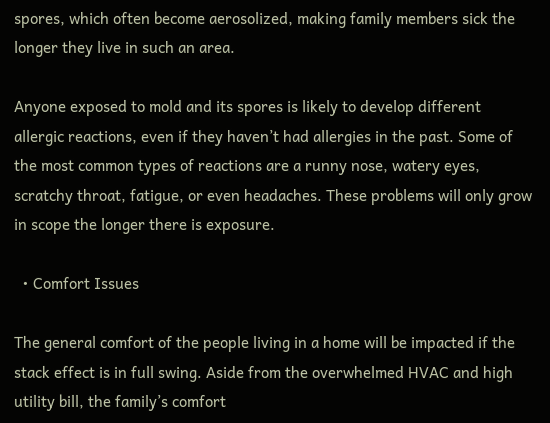spores, which often become aerosolized, making family members sick the longer they live in such an area.

Anyone exposed to mold and its spores is likely to develop different allergic reactions, even if they haven’t had allergies in the past. Some of the most common types of reactions are a runny nose, watery eyes, scratchy throat, fatigue, or even headaches. These problems will only grow in scope the longer there is exposure.

  • Comfort Issues

The general comfort of the people living in a home will be impacted if the stack effect is in full swing. Aside from the overwhelmed HVAC and high utility bill, the family’s comfort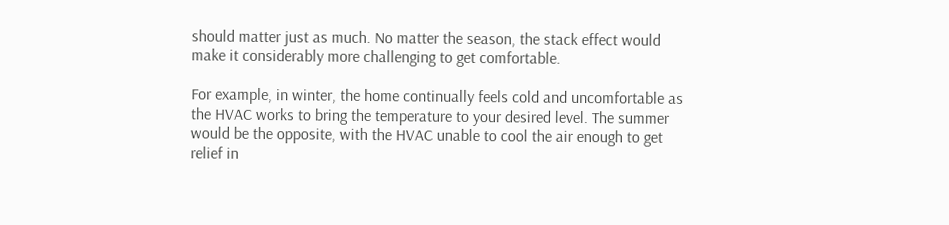should matter just as much. No matter the season, the stack effect would make it considerably more challenging to get comfortable.

For example, in winter, the home continually feels cold and uncomfortable as the HVAC works to bring the temperature to your desired level. The summer would be the opposite, with the HVAC unable to cool the air enough to get relief in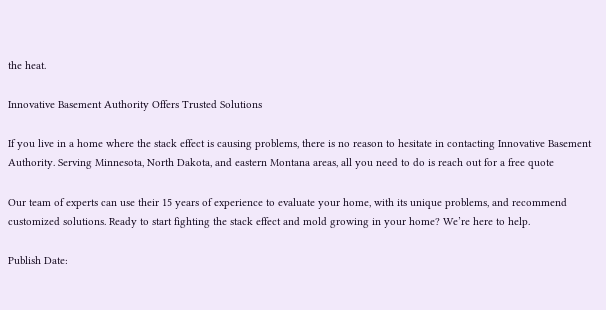the heat.

Innovative Basement Authority Offers Trusted Solutions

If you live in a home where the stack effect is causing problems, there is no reason to hesitate in contacting Innovative Basement Authority. Serving Minnesota, North Dakota, and eastern Montana areas, all you need to do is reach out for a free quote

Our team of experts can use their 15 years of experience to evaluate your home, with its unique problems, and recommend customized solutions. Ready to start fighting the stack effect and mold growing in your home? We’re here to help.

Publish Date: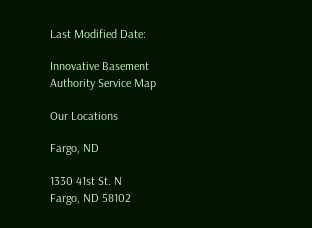Last Modified Date:

Innovative Basement Authority Service Map

Our Locations

Fargo, ND

1330 41st St. N
Fargo, ND 58102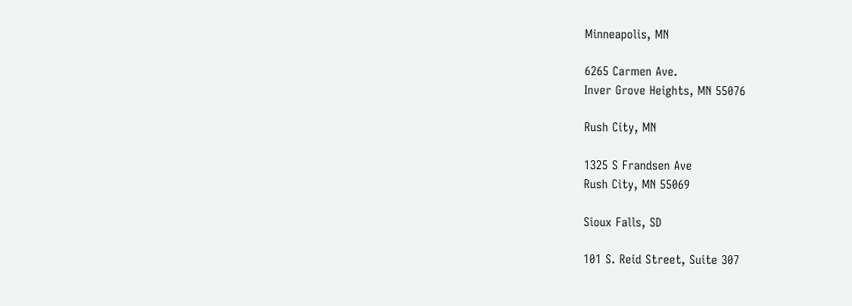Minneapolis, MN

6265 Carmen Ave.
Inver Grove Heights, MN 55076

Rush City, MN

1325 S Frandsen Ave
Rush City, MN 55069

Sioux Falls, SD

101 S. Reid Street, Suite 307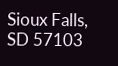Sioux Falls, SD 57103